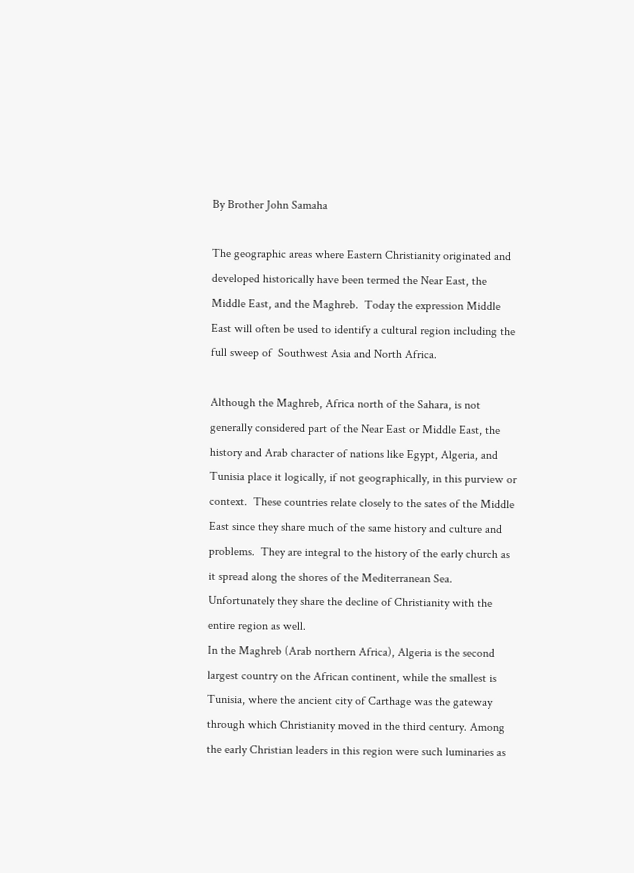By Brother John Samaha

The geographic areas where Eastern Christianity originated and developed historically have been termed the Near East, the Middle East, and the Maghreb.  Today the expression Middle East will often be used to identify a cultural region including the full sweep of  Southwest Asia and North Africa.

Although the Maghreb, Africa north of the Sahara, is not generally considered part of the Near East or Middle East, the history and Arab character of nations like Egypt, Algeria, and Tunisia place it logically, if not geographically, in this purview or context.  These countries relate closely to the sates of the Middle East since they share much of the same history and culture and problems.  They are integral to the history of the early church as it spread along the shores of the Mediterranean Sea.  Unfortunately they share the decline of Christianity with the entire region as well.
In the Maghreb (Arab northern Africa), Algeria is the second largest country on the African continent, while the smallest is Tunisia, where the ancient city of Carthage was the gateway through which Christianity moved in the third century. Among the early Christian leaders in this region were such luminaries as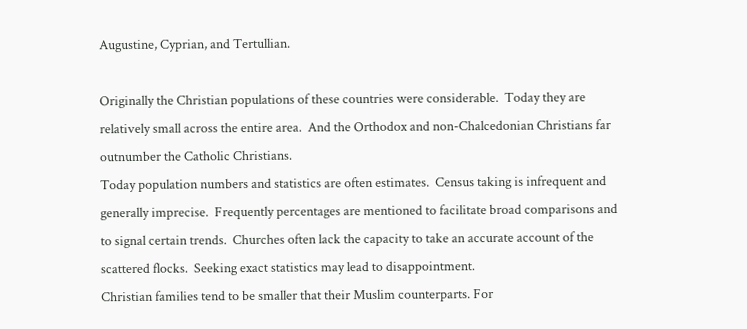Augustine, Cyprian, and Tertullian.

Originally the Christian populations of these countries were considerable.  Today they are relatively small across the entire area.  And the Orthodox and non-Chalcedonian Christians far outnumber the Catholic Christians.
Today population numbers and statistics are often estimates.  Census taking is infrequent and generally imprecise.  Frequently percentages are mentioned to facilitate broad comparisons and to signal certain trends.  Churches often lack the capacity to take an accurate account of the scattered flocks.  Seeking exact statistics may lead to disappointment.
Christian families tend to be smaller that their Muslim counterparts. For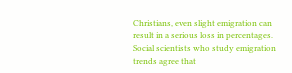Christians, even slight emigration can result in a serious loss in percentages.  Social scientists who study emigration trends agree that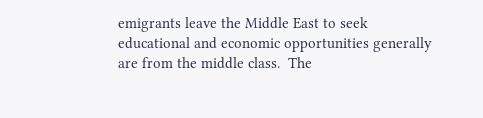emigrants leave the Middle East to seek educational and economic opportunities generally are from the middle class.  The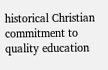historical Christian commitment to quality education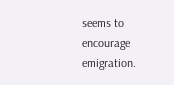seems to encourage emigration.